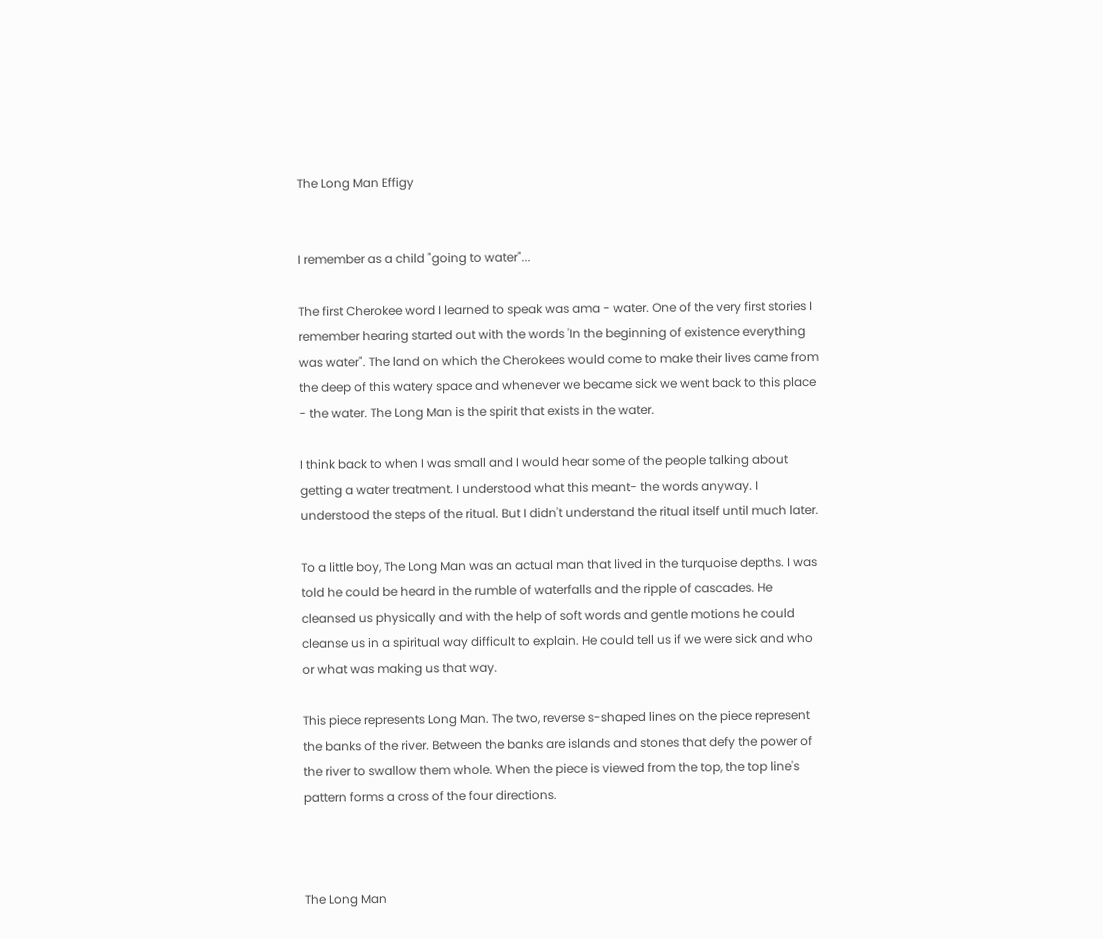The Long Man Effigy


I remember as a child "going to water"...

The first Cherokee word I learned to speak was ama - water. One of the very first stories I remember hearing started out with the words 'In the beginning of existence everything was water". The land on which the Cherokees would come to make their lives came from the deep of this watery space and whenever we became sick we went back to this place - the water. The Long Man is the spirit that exists in the water.

I think back to when I was small and I would hear some of the people talking about getting a water treatment. I understood what this meant- the words anyway. I understood the steps of the ritual. But I didn't understand the ritual itself until much later.

To a little boy, The Long Man was an actual man that lived in the turquoise depths. I was told he could be heard in the rumble of waterfalls and the ripple of cascades. He cleansed us physically and with the help of soft words and gentle motions he could cleanse us in a spiritual way difficult to explain. He could tell us if we were sick and who or what was making us that way.

This piece represents Long Man. The two, reverse s-shaped lines on the piece represent the banks of the river. Between the banks are islands and stones that defy the power of the river to swallow them whole. When the piece is viewed from the top, the top line's pattern forms a cross of the four directions.



The Long Man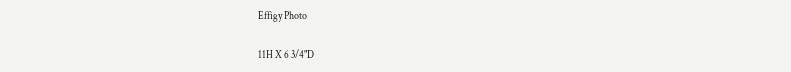Effigy Photo

11H X 6 3/4"D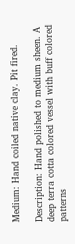Medium: Hand coiled native clay. Pit fired.

Description: Hand polished to medium sheen. A deep terra cotta colored vessel with buff colored patterns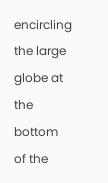encircling the large globe at the bottom of the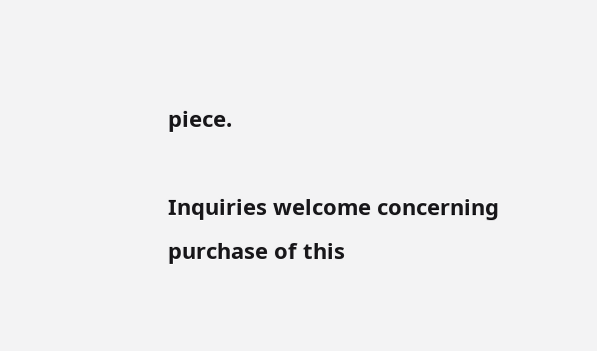piece.

Inquiries welcome concerning purchase of this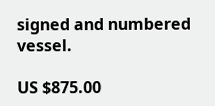signed and numbered vessel.

US $875.00